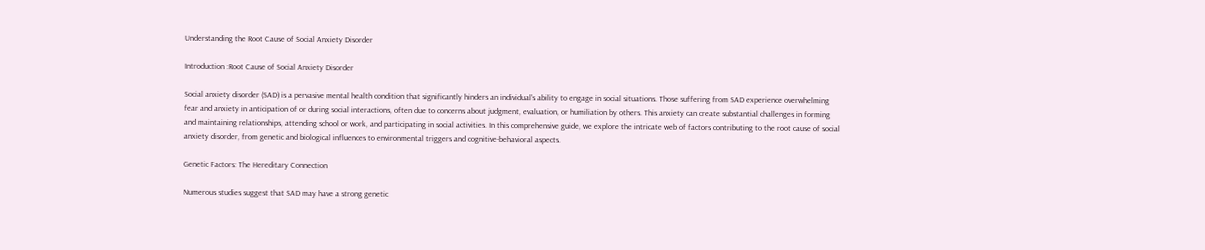Understanding the Root Cause of Social Anxiety Disorder

Introduction :Root Cause of Social Anxiety Disorder

Social anxiety disorder (SAD) is a pervasive mental health condition that significantly hinders an individual’s ability to engage in social situations. Those suffering from SAD experience overwhelming fear and anxiety in anticipation of or during social interactions, often due to concerns about judgment, evaluation, or humiliation by others. This anxiety can create substantial challenges in forming and maintaining relationships, attending school or work, and participating in social activities. In this comprehensive guide, we explore the intricate web of factors contributing to the root cause of social anxiety disorder, from genetic and biological influences to environmental triggers and cognitive-behavioral aspects.

Genetic Factors: The Hereditary Connection

Numerous studies suggest that SAD may have a strong genetic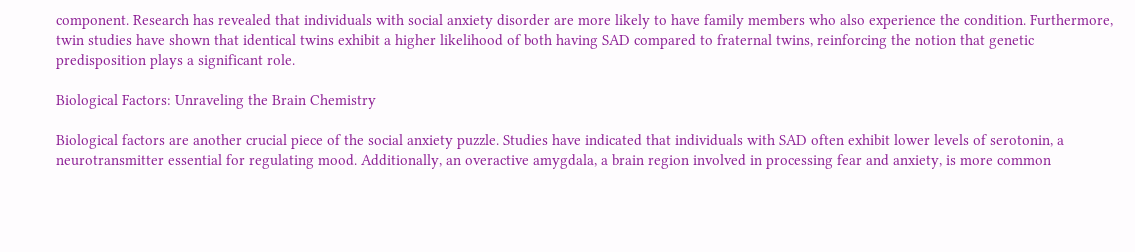component. Research has revealed that individuals with social anxiety disorder are more likely to have family members who also experience the condition. Furthermore, twin studies have shown that identical twins exhibit a higher likelihood of both having SAD compared to fraternal twins, reinforcing the notion that genetic predisposition plays a significant role.

Biological Factors: Unraveling the Brain Chemistry

Biological factors are another crucial piece of the social anxiety puzzle. Studies have indicated that individuals with SAD often exhibit lower levels of serotonin, a neurotransmitter essential for regulating mood. Additionally, an overactive amygdala, a brain region involved in processing fear and anxiety, is more common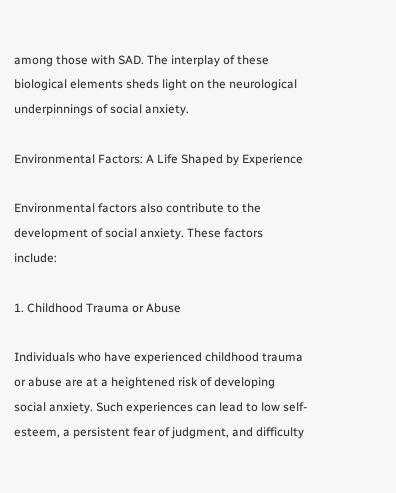among those with SAD. The interplay of these biological elements sheds light on the neurological underpinnings of social anxiety.

Environmental Factors: A Life Shaped by Experience

Environmental factors also contribute to the development of social anxiety. These factors include:

1. Childhood Trauma or Abuse

Individuals who have experienced childhood trauma or abuse are at a heightened risk of developing social anxiety. Such experiences can lead to low self-esteem, a persistent fear of judgment, and difficulty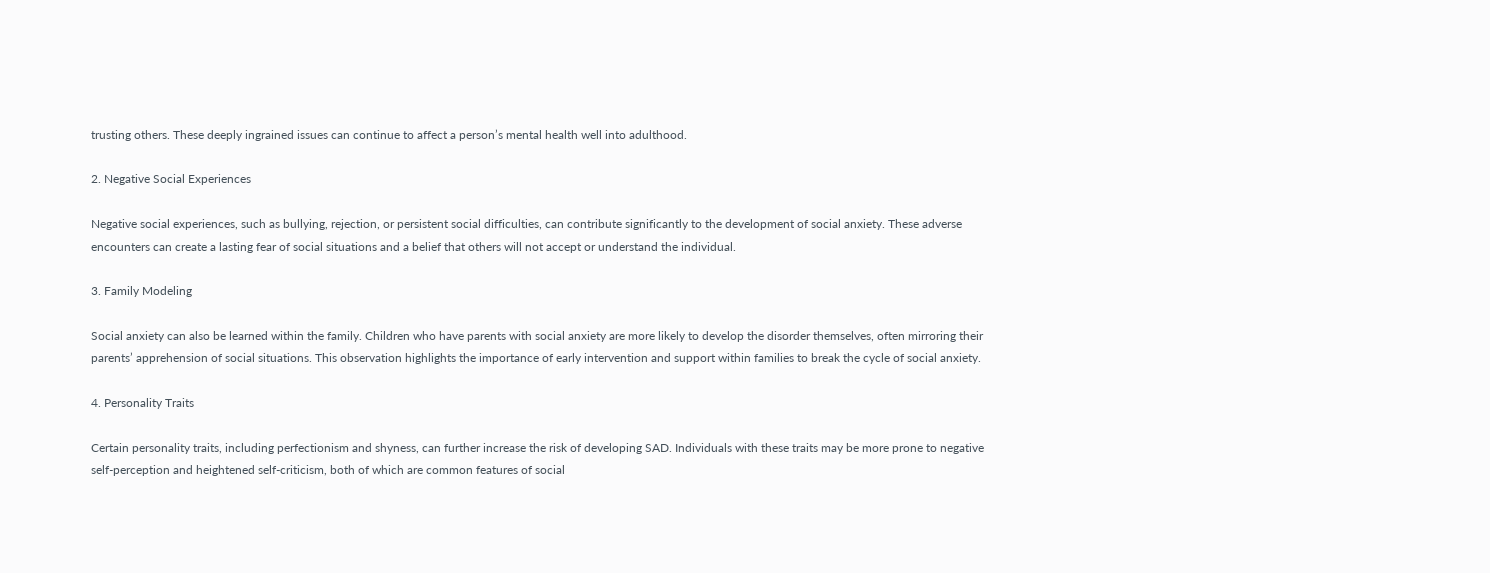trusting others. These deeply ingrained issues can continue to affect a person’s mental health well into adulthood.

2. Negative Social Experiences

Negative social experiences, such as bullying, rejection, or persistent social difficulties, can contribute significantly to the development of social anxiety. These adverse encounters can create a lasting fear of social situations and a belief that others will not accept or understand the individual.

3. Family Modeling

Social anxiety can also be learned within the family. Children who have parents with social anxiety are more likely to develop the disorder themselves, often mirroring their parents’ apprehension of social situations. This observation highlights the importance of early intervention and support within families to break the cycle of social anxiety.

4. Personality Traits

Certain personality traits, including perfectionism and shyness, can further increase the risk of developing SAD. Individuals with these traits may be more prone to negative self-perception and heightened self-criticism, both of which are common features of social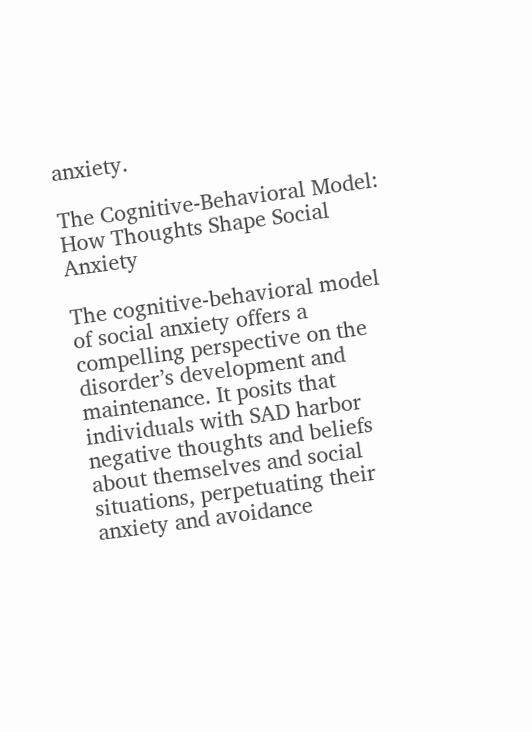anxiety.

The Cognitive-Behavioral Model: How Thoughts Shape Social Anxiety

The cognitive-behavioral model of social anxiety offers a compelling perspective on the disorder’s development and maintenance. It posits that individuals with SAD harbor negative thoughts and beliefs about themselves and social situations, perpetuating their anxiety and avoidance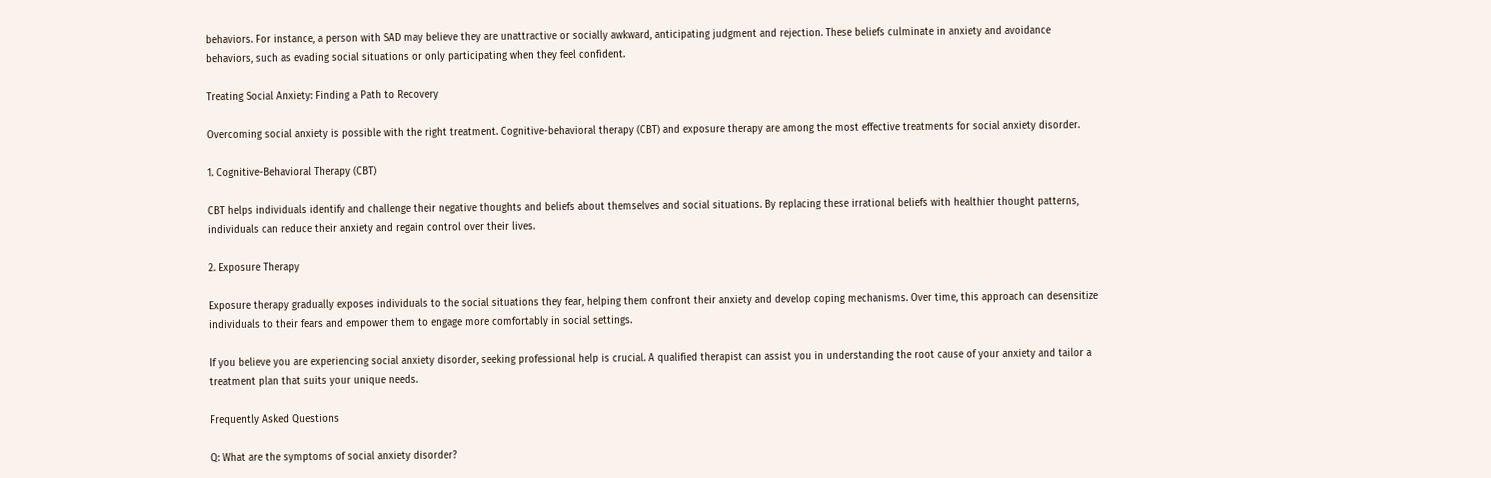behaviors. For instance, a person with SAD may believe they are unattractive or socially awkward, anticipating judgment and rejection. These beliefs culminate in anxiety and avoidance behaviors, such as evading social situations or only participating when they feel confident.

Treating Social Anxiety: Finding a Path to Recovery

Overcoming social anxiety is possible with the right treatment. Cognitive-behavioral therapy (CBT) and exposure therapy are among the most effective treatments for social anxiety disorder.

1. Cognitive-Behavioral Therapy (CBT)

CBT helps individuals identify and challenge their negative thoughts and beliefs about themselves and social situations. By replacing these irrational beliefs with healthier thought patterns, individuals can reduce their anxiety and regain control over their lives.

2. Exposure Therapy

Exposure therapy gradually exposes individuals to the social situations they fear, helping them confront their anxiety and develop coping mechanisms. Over time, this approach can desensitize individuals to their fears and empower them to engage more comfortably in social settings.

If you believe you are experiencing social anxiety disorder, seeking professional help is crucial. A qualified therapist can assist you in understanding the root cause of your anxiety and tailor a treatment plan that suits your unique needs.

Frequently Asked Questions

Q: What are the symptoms of social anxiety disorder?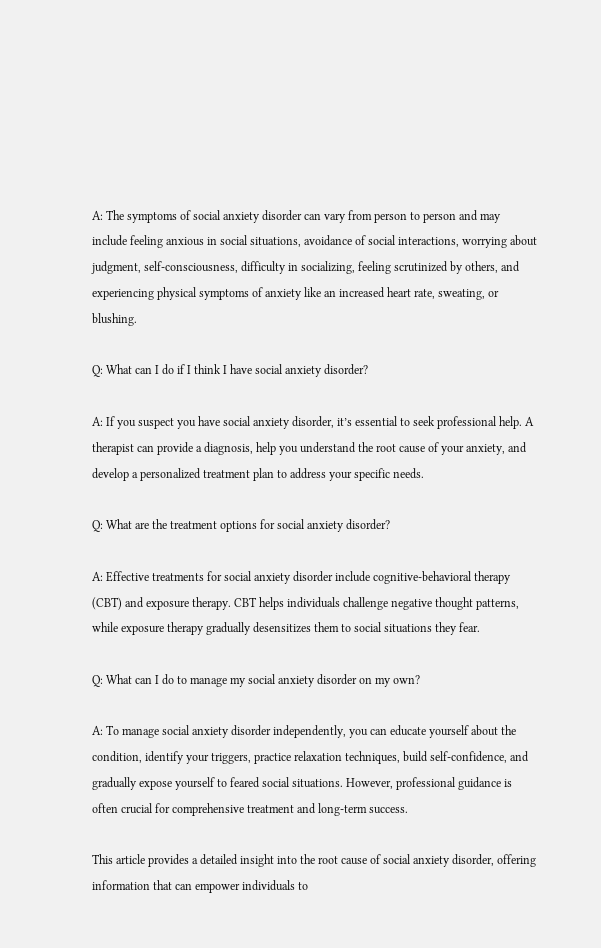A: The symptoms of social anxiety disorder can vary from person to person and may include feeling anxious in social situations, avoidance of social interactions, worrying about judgment, self-consciousness, difficulty in socializing, feeling scrutinized by others, and experiencing physical symptoms of anxiety like an increased heart rate, sweating, or blushing.

Q: What can I do if I think I have social anxiety disorder?

A: If you suspect you have social anxiety disorder, it’s essential to seek professional help. A therapist can provide a diagnosis, help you understand the root cause of your anxiety, and develop a personalized treatment plan to address your specific needs.

Q: What are the treatment options for social anxiety disorder?

A: Effective treatments for social anxiety disorder include cognitive-behavioral therapy (CBT) and exposure therapy. CBT helps individuals challenge negative thought patterns, while exposure therapy gradually desensitizes them to social situations they fear.

Q: What can I do to manage my social anxiety disorder on my own?

A: To manage social anxiety disorder independently, you can educate yourself about the condition, identify your triggers, practice relaxation techniques, build self-confidence, and gradually expose yourself to feared social situations. However, professional guidance is often crucial for comprehensive treatment and long-term success.

This article provides a detailed insight into the root cause of social anxiety disorder, offering information that can empower individuals to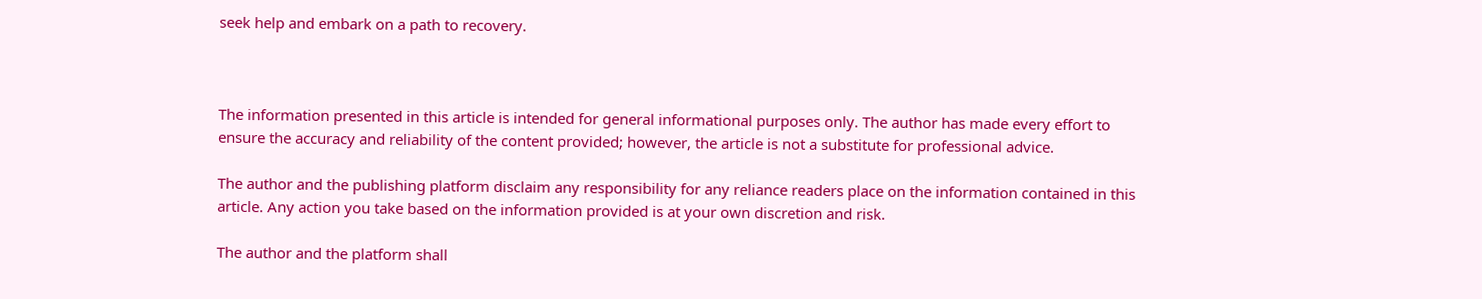seek help and embark on a path to recovery.



The information presented in this article is intended for general informational purposes only. The author has made every effort to ensure the accuracy and reliability of the content provided; however, the article is not a substitute for professional advice.

The author and the publishing platform disclaim any responsibility for any reliance readers place on the information contained in this article. Any action you take based on the information provided is at your own discretion and risk.

The author and the platform shall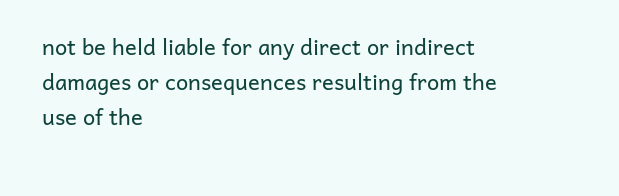not be held liable for any direct or indirect damages or consequences resulting from the use of the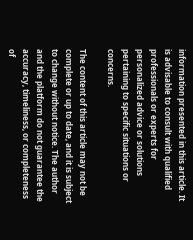information presented in this article. It is advisable to consult with qualified professionals or experts for personalized advice or solutions pertaining to specific situations or concerns.

The content of this article may not be complete or up to date, and it is subject to change without notice. The author and the platform do not guarantee the accuracy, timeliness, or completeness of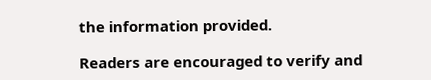the information provided.

Readers are encouraged to verify and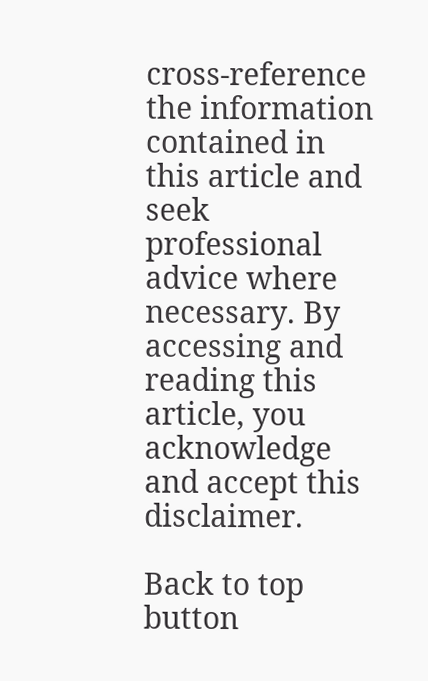cross-reference the information contained in this article and seek professional advice where necessary. By accessing and reading this article, you acknowledge and accept this disclaimer.

Back to top button